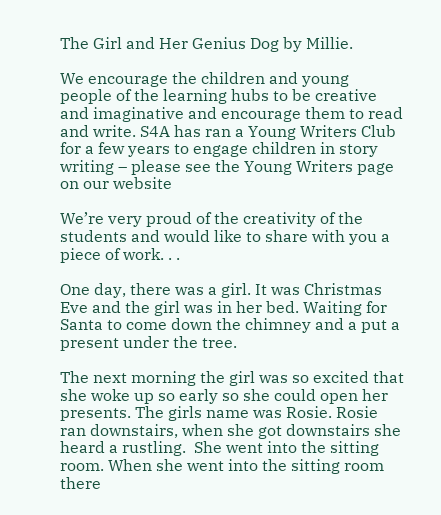The Girl and Her Genius Dog by Millie.

We encourage the children and young people of the learning hubs to be creative and imaginative and encourage them to read and write. S4A has ran a Young Writers Club for a few years to engage children in story writing – please see the Young Writers page on our website

We’re very proud of the creativity of the students and would like to share with you a piece of work. . .

One day, there was a girl. It was Christmas Eve and the girl was in her bed. Waiting for Santa to come down the chimney and a put a present under the tree.

The next morning the girl was so excited that she woke up so early so she could open her presents. The girls name was Rosie. Rosie ran downstairs, when she got downstairs she heard a rustling.  She went into the sitting room. When she went into the sitting room there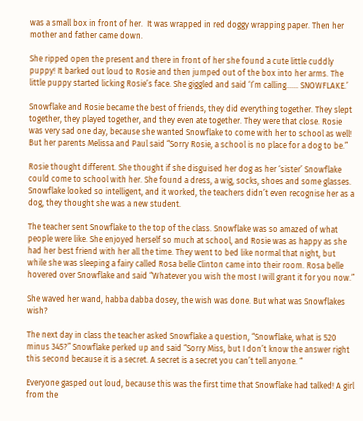was a small box in front of her.  It was wrapped in red doggy wrapping paper. Then her mother and father came down.

She ripped open the present and there in front of her she found a cute little cuddly puppy! It barked out loud to Rosie and then jumped out of the box into her arms. The little puppy started licking Rosie’s face. She giggled and said ‘I’m calling…… SNOWFLAKE.’

Snowflake and Rosie became the best of friends, they did everything together. They slept together, they played together, and they even ate together. They were that close. Rosie was very sad one day, because she wanted Snowflake to come with her to school as well! But her parents Melissa and Paul said “Sorry Rosie, a school is no place for a dog to be.”

Rosie thought different. She thought if she disguised her dog as her ‘sister’ Snowflake could come to school with her. She found a dress, a wig, socks, shoes and some glasses. Snowflake looked so intelligent, and it worked, the teachers didn’t even recognise her as a dog, they thought she was a new student.

The teacher sent Snowflake to the top of the class. Snowflake was so amazed of what people were like. She enjoyed herself so much at school, and Rosie was as happy as she had her best friend with her all the time. They went to bed like normal that night, but while she was sleeping a fairy called Rosa belle Clinton came into their room. Rosa belle hovered over Snowflake and said “Whatever you wish the most I will grant it for you now.”

She waved her wand, habba dabba dosey, the wish was done. But what was Snowflakes wish?

The next day in class the teacher asked Snowflake a question, “Snowflake, what is 520 minus 345?” Snowflake perked up and said “Sorry Miss, but I don’t know the answer right this second because it is a secret. A secret is a secret you can’t tell anyone. “

Everyone gasped out loud, because this was the first time that Snowflake had talked! A girl from the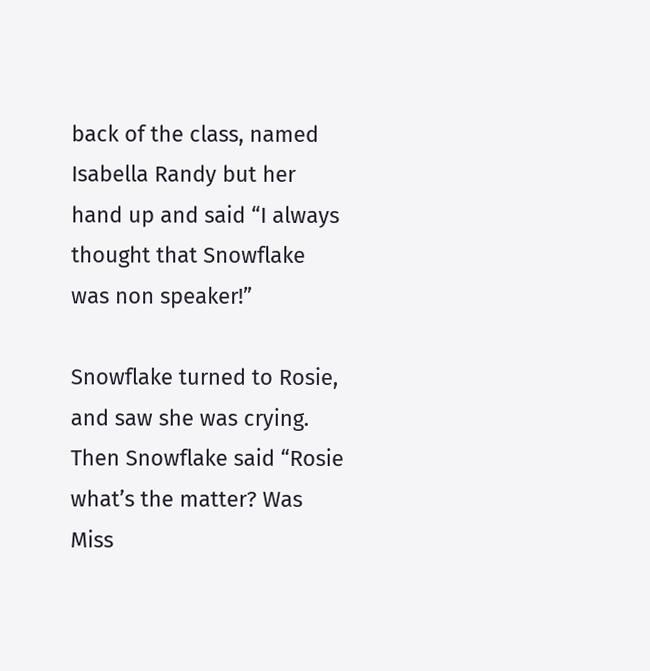back of the class, named Isabella Randy but her hand up and said “I always thought that Snowflake was non speaker!”

Snowflake turned to Rosie, and saw she was crying. Then Snowflake said “Rosie what’s the matter? Was Miss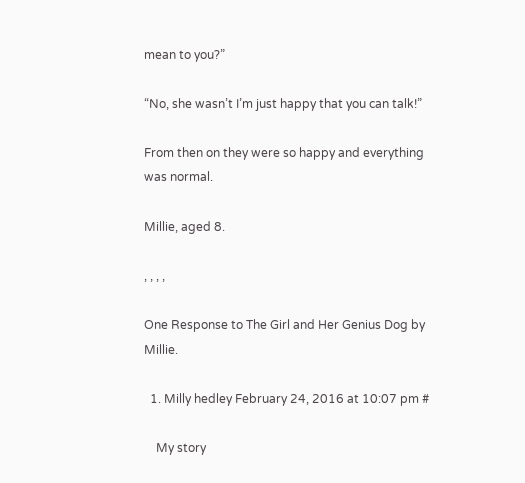mean to you?”

“No, she wasn’t I’m just happy that you can talk!”

From then on they were so happy and everything was normal.

Millie, aged 8.

, , , ,

One Response to The Girl and Her Genius Dog by Millie.

  1. Milly hedley February 24, 2016 at 10:07 pm #

    My story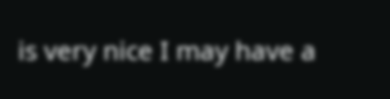is very nice I may have a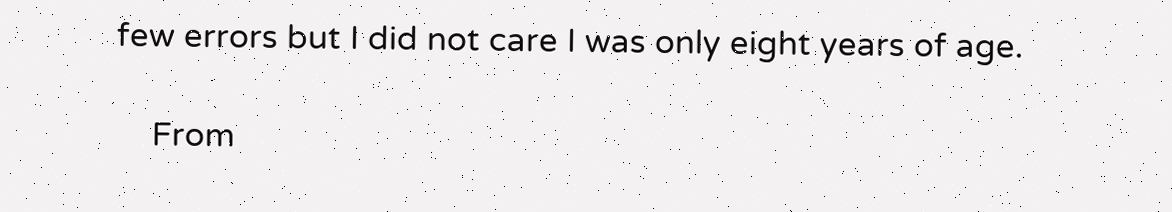few errors but I did not care I was only eight years of age.

    From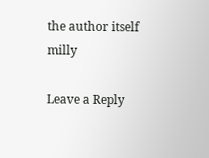the author itself milly

Leave a Reply